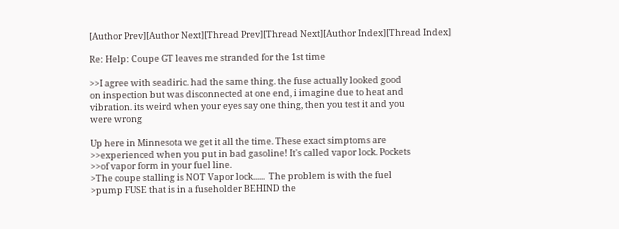[Author Prev][Author Next][Thread Prev][Thread Next][Author Index][Thread Index]

Re: Help: Coupe GT leaves me stranded for the 1st time

>>I agree with seadiric. had the same thing. the fuse actually looked good
on inspection but was disconnected at one end, i imagine due to heat and
vibration. its weird when your eyes say one thing, then you test it and you
were wrong

Up here in Minnesota we get it all the time. These exact simptoms are
>>experienced when you put in bad gasoline! It's called vapor lock. Pockets
>>of vapor form in your fuel line.
>The coupe stalling is NOT Vapor lock......  The problem is with the fuel
>pump FUSE that is in a fuseholder BEHIND the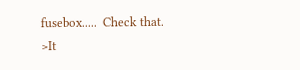fusebox.....  Check that.
>It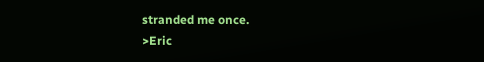stranded me once.
>Eric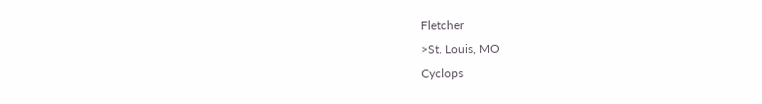Fletcher
>St. Louis, MO
Cyclops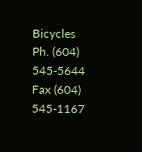Bicycles
Ph. (604) 545-5644 Fax (604) 545-1167